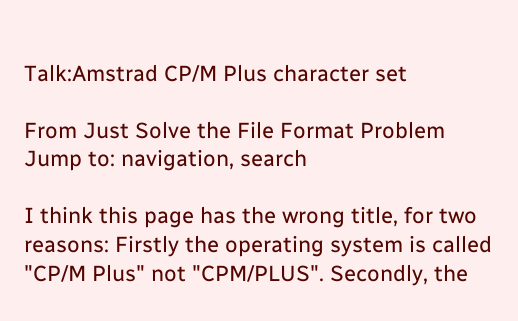Talk:Amstrad CP/M Plus character set

From Just Solve the File Format Problem
Jump to: navigation, search

I think this page has the wrong title, for two reasons: Firstly the operating system is called "CP/M Plus" not "CPM/PLUS". Secondly, the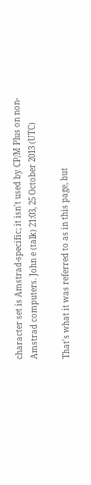character set is Amstrad-specific; it isn't used by CP/M Plus on non-Amstrad computers. John e (talk) 21:03, 25 October 2013 (UTC)

That's what it was referred to as in this page, but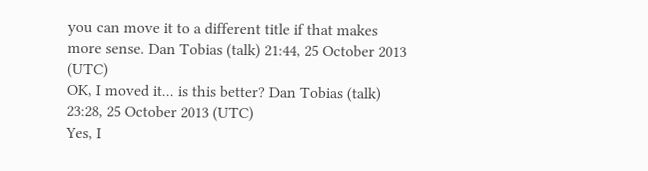you can move it to a different title if that makes more sense. Dan Tobias (talk) 21:44, 25 October 2013 (UTC)
OK, I moved it... is this better? Dan Tobias (talk) 23:28, 25 October 2013 (UTC)
Yes, I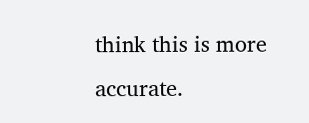think this is more accurate.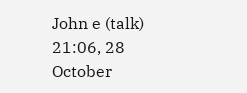John e (talk) 21:06, 28 October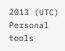2013 (UTC)
Personal tools